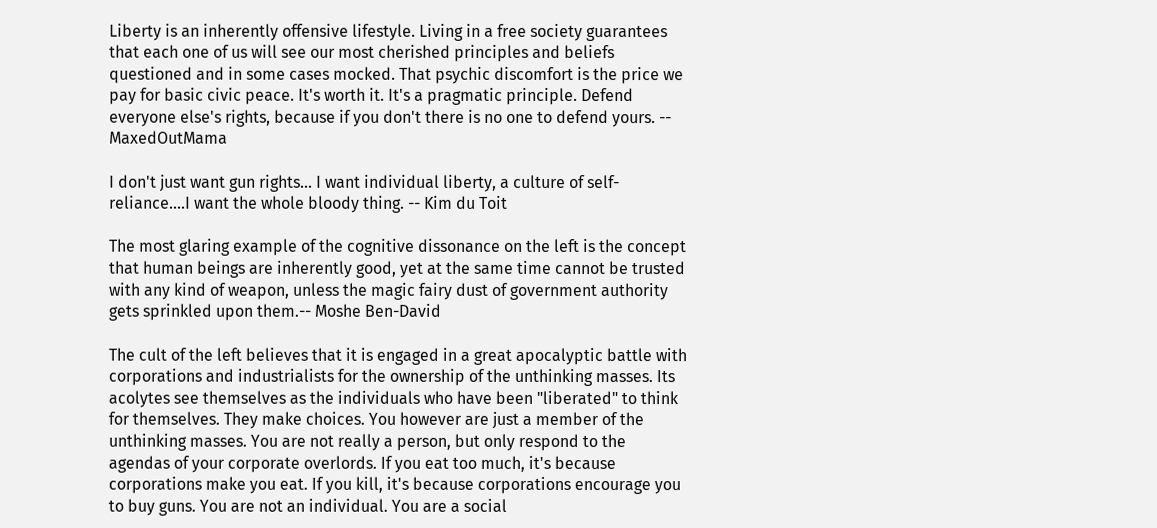Liberty is an inherently offensive lifestyle. Living in a free society guarantees that each one of us will see our most cherished principles and beliefs questioned and in some cases mocked. That psychic discomfort is the price we pay for basic civic peace. It's worth it. It's a pragmatic principle. Defend everyone else's rights, because if you don't there is no one to defend yours. -- MaxedOutMama

I don't just want gun rights... I want individual liberty, a culture of self-reliance....I want the whole bloody thing. -- Kim du Toit

The most glaring example of the cognitive dissonance on the left is the concept that human beings are inherently good, yet at the same time cannot be trusted with any kind of weapon, unless the magic fairy dust of government authority gets sprinkled upon them.-- Moshe Ben-David

The cult of the left believes that it is engaged in a great apocalyptic battle with corporations and industrialists for the ownership of the unthinking masses. Its acolytes see themselves as the individuals who have been "liberated" to think for themselves. They make choices. You however are just a member of the unthinking masses. You are not really a person, but only respond to the agendas of your corporate overlords. If you eat too much, it's because corporations make you eat. If you kill, it's because corporations encourage you to buy guns. You are not an individual. You are a social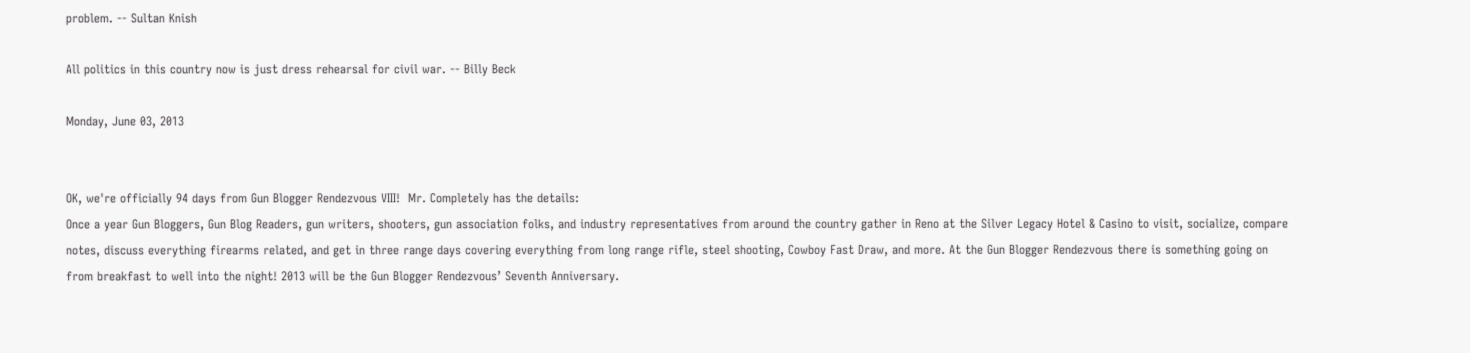problem. -- Sultan Knish

All politics in this country now is just dress rehearsal for civil war. -- Billy Beck

Monday, June 03, 2013


OK, we're officially 94 days from Gun Blogger Rendezvous VIII!  Mr. Completely has the details:
Once a year Gun Bloggers, Gun Blog Readers, gun writers, shooters, gun association folks, and industry representatives from around the country gather in Reno at the Silver Legacy Hotel & Casino to visit, socialize, compare notes, discuss everything firearms related, and get in three range days covering everything from long range rifle, steel shooting, Cowboy Fast Draw, and more. At the Gun Blogger Rendezvous there is something going on from breakfast to well into the night! 2013 will be the Gun Blogger Rendezvous’ Seventh Anniversary.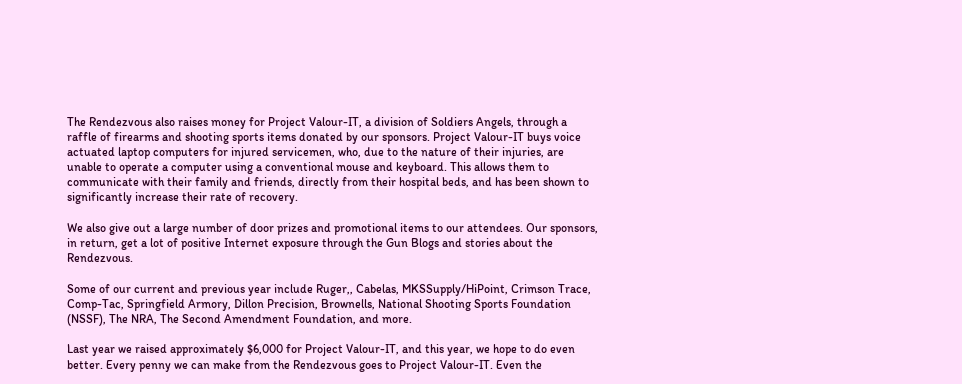The Rendezvous also raises money for Project Valour-IT, a division of Soldiers Angels, through a raffle of firearms and shooting sports items donated by our sponsors. Project Valour-IT buys voice actuated laptop computers for injured servicemen, who, due to the nature of their injuries, are unable to operate a computer using a conventional mouse and keyboard. This allows them to communicate with their family and friends, directly from their hospital beds, and has been shown to significantly increase their rate of recovery.

We also give out a large number of door prizes and promotional items to our attendees. Our sponsors, in return, get a lot of positive Internet exposure through the Gun Blogs and stories about the Rendezvous.

Some of our current and previous year include Ruger,, Cabelas, MKSSupply/HiPoint, Crimson Trace, Comp-Tac, Springfield Armory, Dillon Precision, Brownells, National Shooting Sports Foundation (NSSF), The NRA, The Second Amendment Foundation, and more.

Last year we raised approximately $6,000 for Project Valour-IT, and this year, we hope to do even better. Every penny we can make from the Rendezvous goes to Project Valour-IT. Even the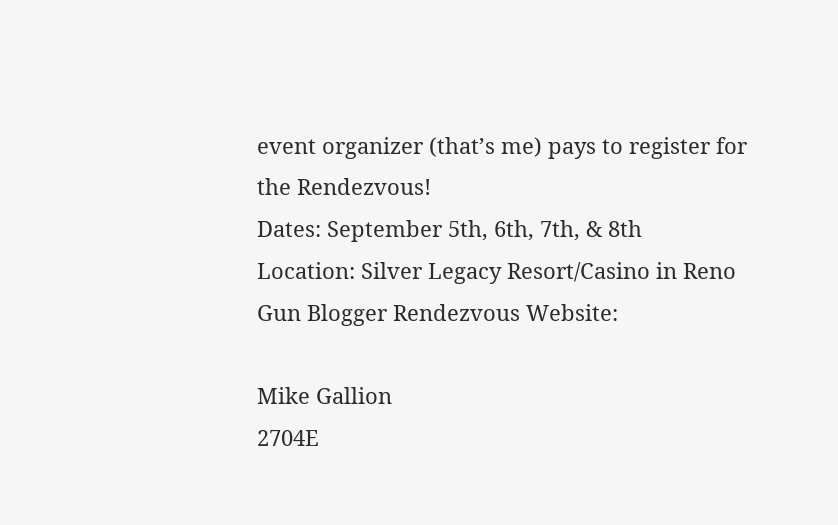event organizer (that’s me) pays to register for the Rendezvous!
Dates: September 5th, 6th, 7th, & 8th
Location: Silver Legacy Resort/Casino in Reno
Gun Blogger Rendezvous Website:

Mike Gallion
2704E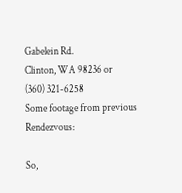Gabelein Rd.
Clinton, WA 98236 or
(360) 321-6258
Some footage from previous Rendezvous:

So,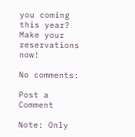you coming this year?  Make your reservations now!

No comments:

Post a Comment

Note: Only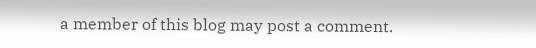a member of this blog may post a comment.